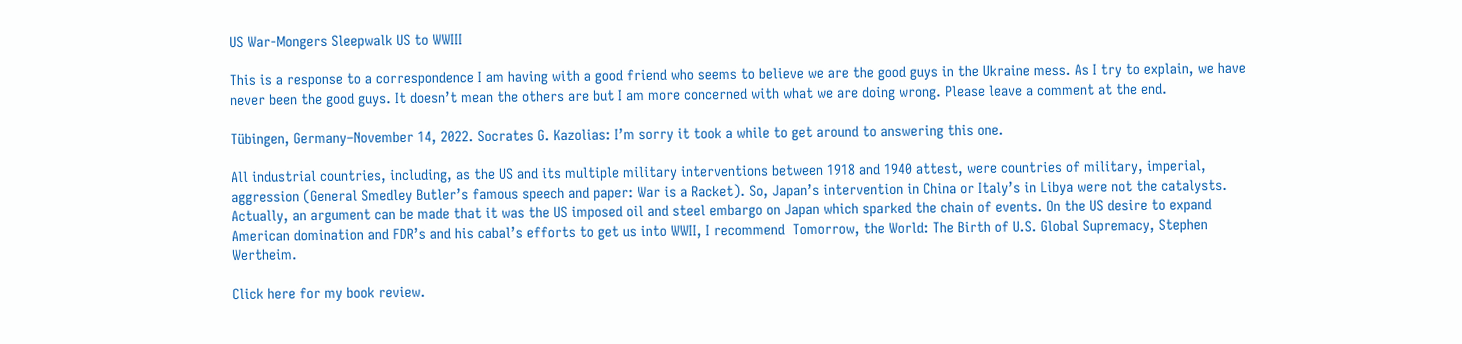US War-Mongers Sleepwalk US to WWIII

This is a response to a correspondence I am having with a good friend who seems to believe we are the good guys in the Ukraine mess. As I try to explain, we have never been the good guys. It doesn’t mean the others are but I am more concerned with what we are doing wrong. Please leave a comment at the end.

Tübingen, Germany–November 14, 2022. Socrates G. Kazolias: I’m sorry it took a while to get around to answering this one.

All industrial countries, including, as the US and its multiple military interventions between 1918 and 1940 attest, were countries of military, imperial, aggression (General Smedley Butler’s famous speech and paper: War is a Racket). So, Japan’s intervention in China or Italy’s in Libya were not the catalysts. Actually, an argument can be made that it was the US imposed oil and steel embargo on Japan which sparked the chain of events. On the US desire to expand American domination and FDR’s and his cabal’s efforts to get us into WWII, I recommend  Tomorrow, the World: The Birth of U.S. Global Supremacy, Stephen Wertheim.

Click here for my book review.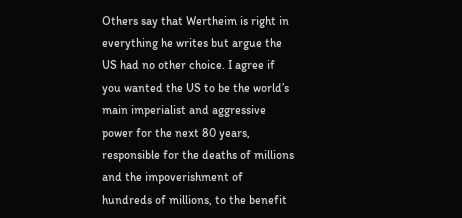Others say that Wertheim is right in everything he writes but argue the US had no other choice. I agree if you wanted the US to be the world’s main imperialist and aggressive power for the next 80 years, responsible for the deaths of millions and the impoverishment of hundreds of millions, to the benefit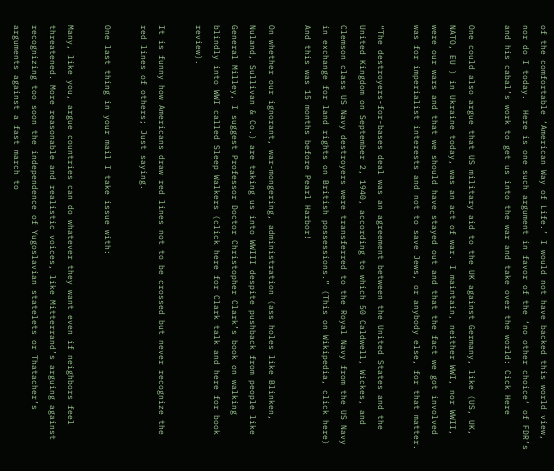of the comfortable ‘American Way of Life.’ I would not have backed this world view, nor do I today.  Here is one such argument in favor of the ‘no other choice‘ of FDR’s and his cabal’s work to get us into the war and take over the world: Cick Here

One could also argue that US military aid to the UK against Germany, like (US, UK, NATO, EU ) in Ukraine today, was an act of war. I maintain, neither WWI, nor WWII, were our wars and that we should have stayed out and that the fact we got involved was for imperialist interests and not to save Jews, or anybody else, for that matter.

“The destroyers-for-bases deal was an agreement between the United States and the United Kingdom on September 2, 1940, according to which 50 Caldwell, Wickes, and Clemson class US Navy destroyers were transferred to the Royal Navy from the US Navy in exchange for land rights on British possessions.” (This on Wikipedia, click here) And this was 15 months before Pearl Harbor!

On whether our ignorant, war-mongering, administration (ass holes like Blinken, Nuland, Sullivan & Co.) are taking us into WWIII despite pushback from people like General Milley, I suggest Professor Doctor Christopher Clark’s book on walking blindly into WWI called Sleep Walkers (click here for Clark talk and here for book review).

It is funny how Americans draw red lines not to be crossed but never recognize the red lines of others; Just saying.

One last thing in your mail I take issue with:

Many, like you, argue countries can do whatever they want even if neighbors feel threatened. More reasonable and realistic voices, like Mitterrand’s arguing against recognizing too soon the independence of Yugoslavian statelets or Thatacher’s arguments against a fast march to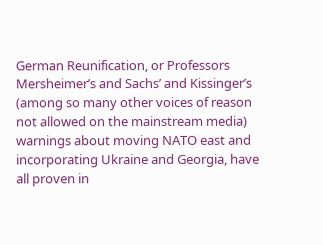German Reunification, or Professors Mersheimer’s and Sachs’ and Kissinger’s (among so many other voices of reason not allowed on the mainstream media) warnings about moving NATO east and incorporating Ukraine and Georgia, have all proven in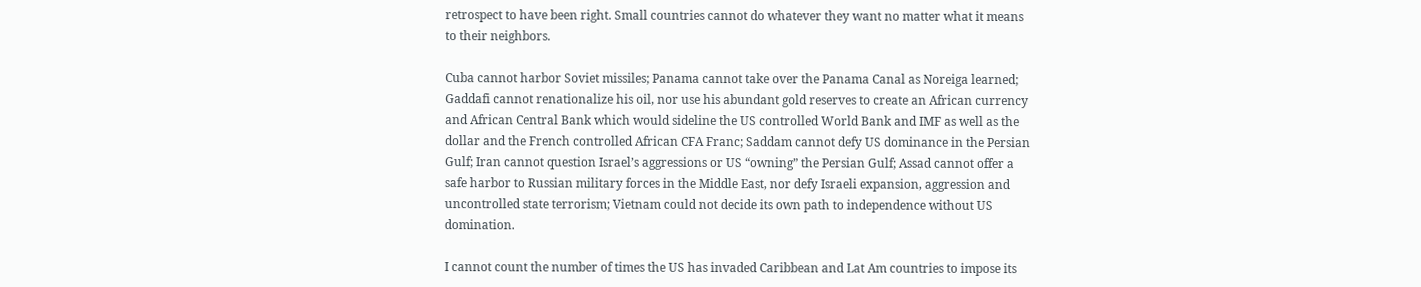retrospect to have been right. Small countries cannot do whatever they want no matter what it means to their neighbors.

Cuba cannot harbor Soviet missiles; Panama cannot take over the Panama Canal as Noreiga learned; Gaddafi cannot renationalize his oil, nor use his abundant gold reserves to create an African currency and African Central Bank which would sideline the US controlled World Bank and IMF as well as the dollar and the French controlled African CFA Franc; Saddam cannot defy US dominance in the Persian Gulf; Iran cannot question Israel’s aggressions or US “owning” the Persian Gulf; Assad cannot offer a safe harbor to Russian military forces in the Middle East, nor defy Israeli expansion, aggression and uncontrolled state terrorism; Vietnam could not decide its own path to independence without US domination.

I cannot count the number of times the US has invaded Caribbean and Lat Am countries to impose its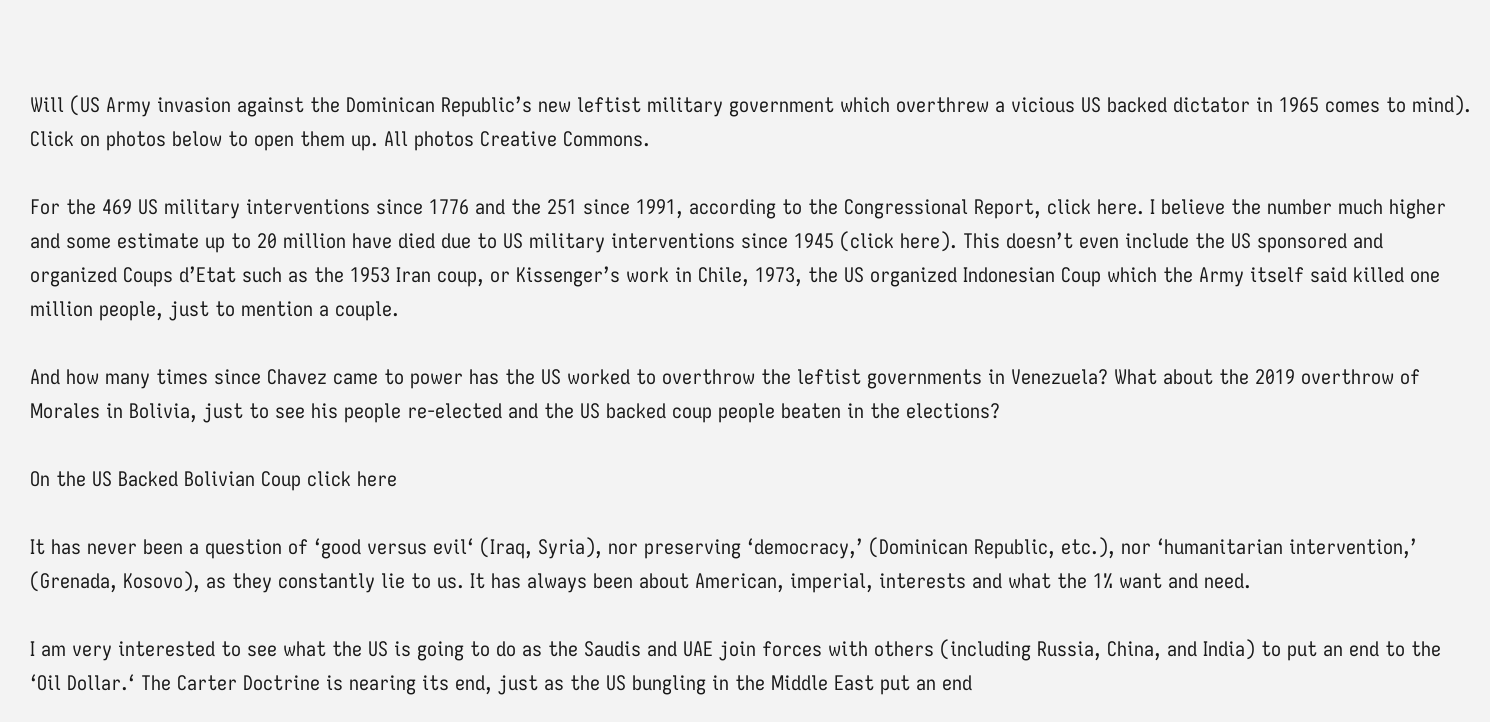Will (US Army invasion against the Dominican Republic’s new leftist military government which overthrew a vicious US backed dictator in 1965 comes to mind). Click on photos below to open them up. All photos Creative Commons.

For the 469 US military interventions since 1776 and the 251 since 1991, according to the Congressional Report, click here. I believe the number much higher and some estimate up to 20 million have died due to US military interventions since 1945 (click here). This doesn’t even include the US sponsored and organized Coups d’Etat such as the 1953 Iran coup, or Kissenger’s work in Chile, 1973, the US organized Indonesian Coup which the Army itself said killed one million people, just to mention a couple.

And how many times since Chavez came to power has the US worked to overthrow the leftist governments in Venezuela? What about the 2019 overthrow of Morales in Bolivia, just to see his people re-elected and the US backed coup people beaten in the elections?

On the US Backed Bolivian Coup click here

It has never been a question of ‘good versus evil‘ (Iraq, Syria), nor preserving ‘democracy,’ (Dominican Republic, etc.), nor ‘humanitarian intervention,’ (Grenada, Kosovo), as they constantly lie to us. It has always been about American, imperial, interests and what the 1% want and need.

I am very interested to see what the US is going to do as the Saudis and UAE join forces with others (including Russia, China, and India) to put an end to the ‘Oil Dollar.‘ The Carter Doctrine is nearing its end, just as the US bungling in the Middle East put an end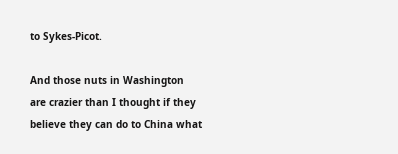to Sykes-Picot.

And those nuts in Washington are crazier than I thought if they believe they can do to China what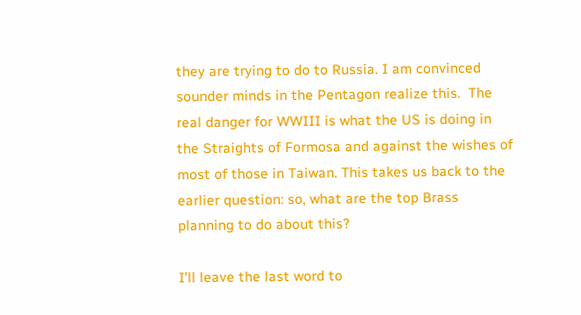they are trying to do to Russia. I am convinced sounder minds in the Pentagon realize this.  The real danger for WWIII is what the US is doing in the Straights of Formosa and against the wishes of most of those in Taiwan. This takes us back to the earlier question: so, what are the top Brass planning to do about this?

I’ll leave the last word to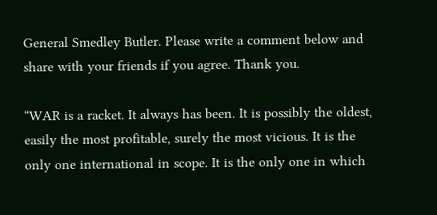General Smedley Butler. Please write a comment below and share with your friends if you agree. Thank you.

“WAR is a racket. It always has been. It is possibly the oldest, easily the most profitable, surely the most vicious. It is the only one international in scope. It is the only one in which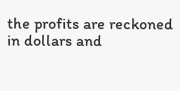the profits are reckoned in dollars and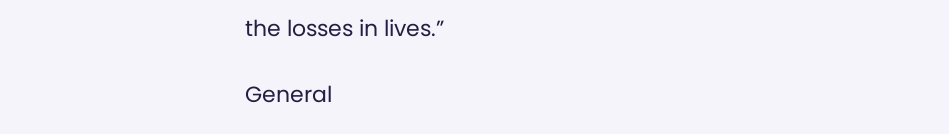the losses in lives.”

General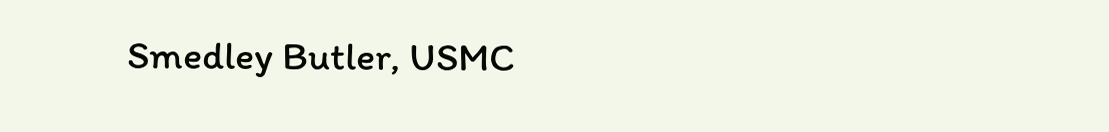Smedley Butler, USMC